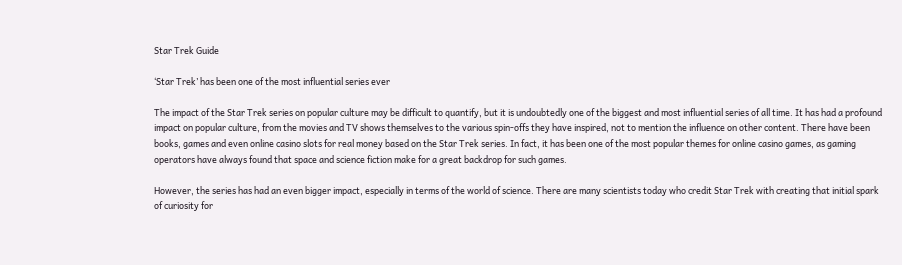Star Trek Guide

‘Star Trek’ has been one of the most influential series ever

The impact of the Star Trek series on popular culture may be difficult to quantify, but it is undoubtedly one of the biggest and most influential series of all time. It has had a profound impact on popular culture, from the movies and TV shows themselves to the various spin-offs they have inspired, not to mention the influence on other content. There have been books, games and even online casino slots for real money based on the Star Trek series. In fact, it has been one of the most popular themes for online casino games, as gaming operators have always found that space and science fiction make for a great backdrop for such games.

However, the series has had an even bigger impact, especially in terms of the world of science. There are many scientists today who credit Star Trek with creating that initial spark of curiosity for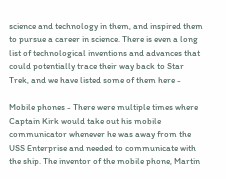science and technology in them, and inspired them to pursue a career in science. There is even a long list of technological inventions and advances that could potentially trace their way back to Star Trek, and we have listed some of them here -

Mobile phones - There were multiple times where Captain Kirk would take out his mobile communicator whenever he was away from the USS Enterprise and needed to communicate with the ship. The inventor of the mobile phone, Martin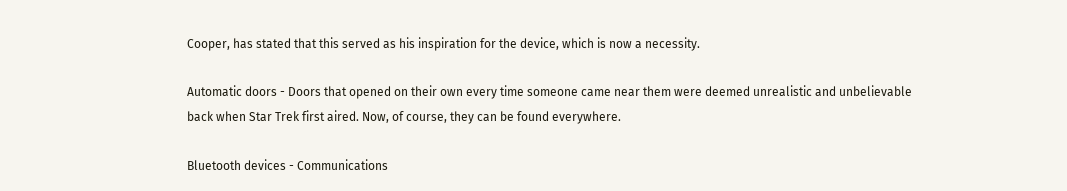Cooper, has stated that this served as his inspiration for the device, which is now a necessity.

Automatic doors - Doors that opened on their own every time someone came near them were deemed unrealistic and unbelievable back when Star Trek first aired. Now, of course, they can be found everywhere.

Bluetooth devices - Communications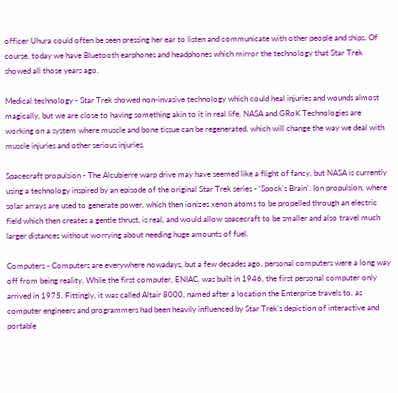officer Uhura could often be seen pressing her ear to listen and communicate with other people and ships. Of course, today we have Bluetooth earphones and headphones which mirror the technology that Star Trek showed all those years ago.

Medical technology - Star Trek showed non-invasive technology which could heal injuries and wounds almost magically, but we are close to having something akin to it in real life. NASA and GRoK Technologies are working on a system where muscle and bone tissue can be regenerated, which will change the way we deal with muscle injuries and other serious injuries.

Spacecraft propulsion - The Alcubierre warp drive may have seemed like a flight of fancy, but NASA is currently using a technology inspired by an episode of the original Star Trek series - ‘Spock’s Brain’. Ion propulsion, where solar arrays are used to generate power, which then ionizes xenon atoms to be propelled through an electric field which then creates a gentle thrust, is real, and would allow spacecraft to be smaller and also travel much larger distances without worrying about needing huge amounts of fuel.

Computers - Computers are everywhere nowadays, but a few decades ago, personal computers were a long way off from being reality. While the first computer, ENIAC, was built in 1946, the first personal computer only arrived in 1975. Fittingly, it was called Altair 8000, named after a location the Enterprise travels to, as computer engineers and programmers had been heavily influenced by Star Trek’s depiction of interactive and portable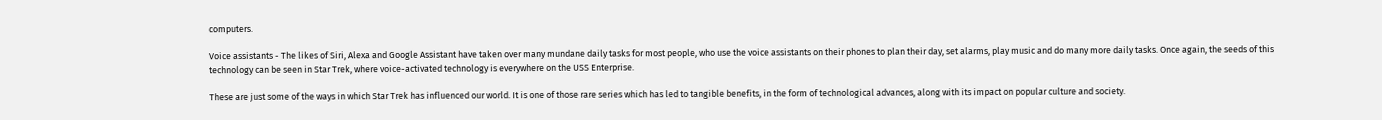computers.

Voice assistants - The likes of Siri, Alexa and Google Assistant have taken over many mundane daily tasks for most people, who use the voice assistants on their phones to plan their day, set alarms, play music and do many more daily tasks. Once again, the seeds of this technology can be seen in Star Trek, where voice-activated technology is everywhere on the USS Enterprise.

These are just some of the ways in which Star Trek has influenced our world. It is one of those rare series which has led to tangible benefits, in the form of technological advances, along with its impact on popular culture and society.